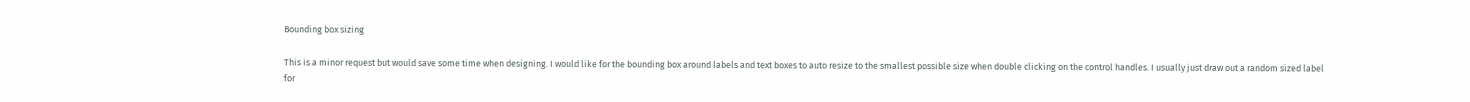Bounding box sizing

This is a minor request but would save some time when designing. I would like for the bounding box around labels and text boxes to auto resize to the smallest possible size when double clicking on the control handles. I usually just draw out a random sized label for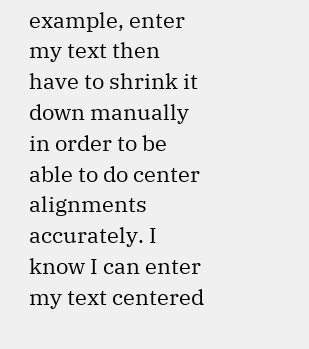example, enter my text then have to shrink it down manually in order to be able to do center alignments accurately. I know I can enter my text centered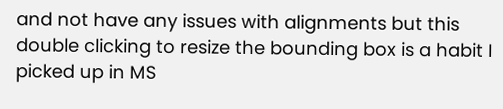and not have any issues with alignments but this double clicking to resize the bounding box is a habit I picked up in MS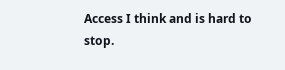Access I think and is hard to stop.